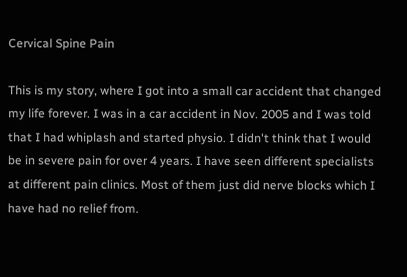Cervical Spine Pain

This is my story, where I got into a small car accident that changed my life forever. I was in a car accident in Nov. 2005 and I was told that I had whiplash and started physio. I didn't think that I would be in severe pain for over 4 years. I have seen different specialists at different pain clinics. Most of them just did nerve blocks which I have had no relief from.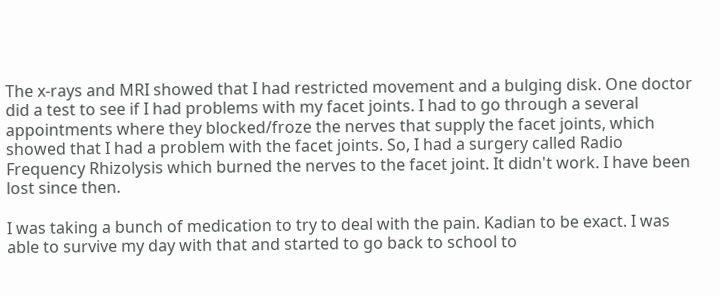The x-rays and MRI showed that I had restricted movement and a bulging disk. One doctor did a test to see if I had problems with my facet joints. I had to go through a several appointments where they blocked/froze the nerves that supply the facet joints, which showed that I had a problem with the facet joints. So, I had a surgery called Radio Frequency Rhizolysis which burned the nerves to the facet joint. It didn't work. I have been lost since then.

I was taking a bunch of medication to try to deal with the pain. Kadian to be exact. I was able to survive my day with that and started to go back to school to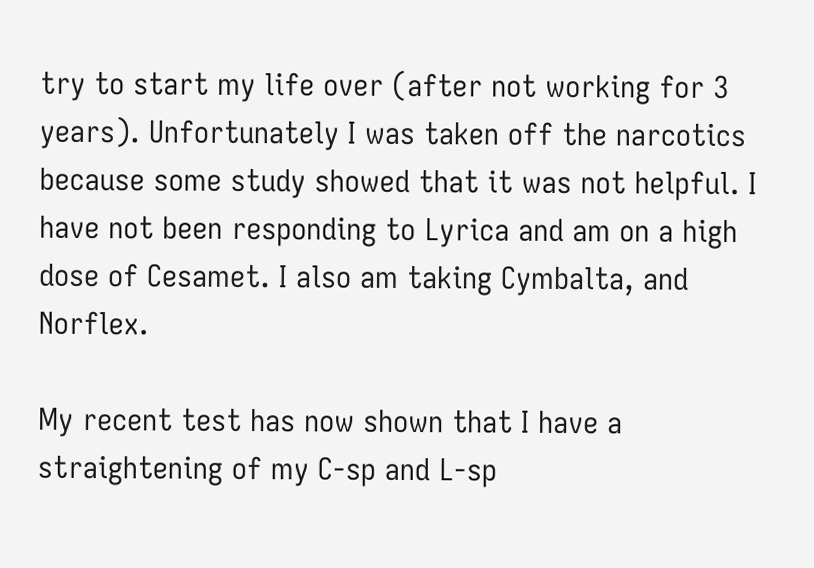try to start my life over (after not working for 3 years). Unfortunately I was taken off the narcotics because some study showed that it was not helpful. I have not been responding to Lyrica and am on a high dose of Cesamet. I also am taking Cymbalta, and Norflex.

My recent test has now shown that I have a straightening of my C-sp and L-sp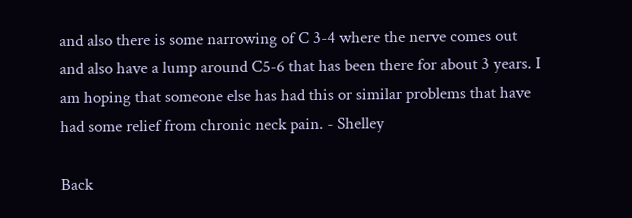and also there is some narrowing of C 3-4 where the nerve comes out and also have a lump around C5-6 that has been there for about 3 years. I am hoping that someone else has had this or similar problems that have had some relief from chronic neck pain. - Shelley

Back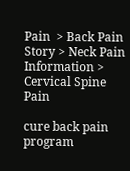Pain  > Back Pain Story > Neck Pain Information > Cervical Spine Pain

cure back pain program